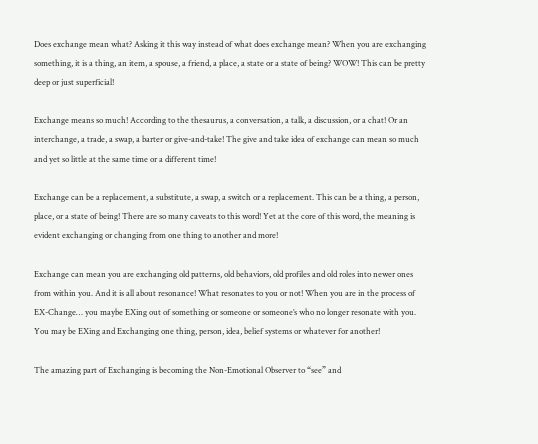Does exchange mean what? Asking it this way instead of what does exchange mean? When you are exchanging something, it is a thing, an item, a spouse, a friend, a place, a state or a state of being? WOW! This can be pretty deep or just superficial!

Exchange means so much! According to the thesaurus, a conversation, a talk, a discussion, or a chat! Or an interchange, a trade, a swap, a barter or give-and-take! The give and take idea of exchange can mean so much and yet so little at the same time or a different time!

Exchange can be a replacement, a substitute, a swap, a switch or a replacement. This can be a thing, a person, place, or a state of being! There are so many caveats to this word! Yet at the core of this word, the meaning is evident exchanging or changing from one thing to another and more!

Exchange can mean you are exchanging old patterns, old behaviors, old profiles and old roles into newer ones from within you. And it is all about resonance! What resonates to you or not! When you are in the process of EX-Change… you maybe EXing out of something or someone or someone’s who no longer resonate with you. You may be EXing and Exchanging one thing, person, idea, belief systems or whatever for another!

The amazing part of Exchanging is becoming the Non-Emotional Observer to “see” and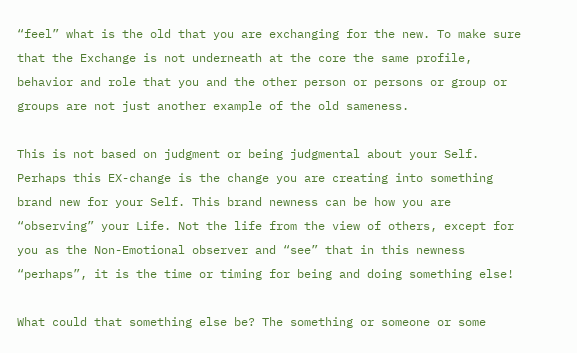“feel” what is the old that you are exchanging for the new. To make sure that the Exchange is not underneath at the core the same profile, behavior and role that you and the other person or persons or group or groups are not just another example of the old sameness.

This is not based on judgment or being judgmental about your Self. Perhaps this EX-change is the change you are creating into something brand new for your Self. This brand newness can be how you are “observing” your Life. Not the life from the view of others, except for you as the Non-Emotional observer and “see” that in this newness “perhaps”, it is the time or timing for being and doing something else!

What could that something else be? The something or someone or some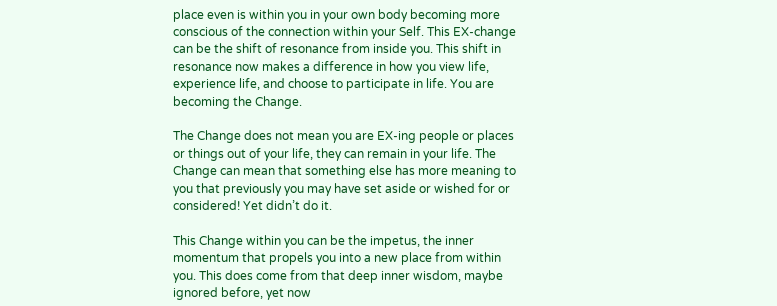place even is within you in your own body becoming more conscious of the connection within your Self. This EX-change can be the shift of resonance from inside you. This shift in resonance now makes a difference in how you view life, experience life, and choose to participate in life. You are becoming the Change.

The Change does not mean you are EX-ing people or places or things out of your life, they can remain in your life. The Change can mean that something else has more meaning to you that previously you may have set aside or wished for or considered! Yet didn’t do it.

This Change within you can be the impetus, the inner momentum that propels you into a new place from within you. This does come from that deep inner wisdom, maybe ignored before, yet now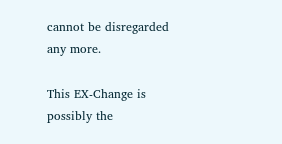cannot be disregarded any more.

This EX-Change is possibly the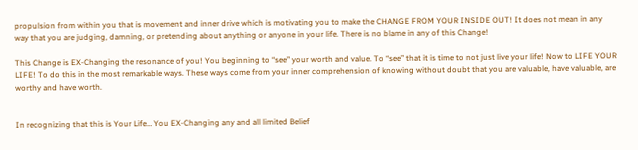propulsion from within you that is movement and inner drive which is motivating you to make the CHANGE FROM YOUR INSIDE OUT! It does not mean in any way that you are judging, damning, or pretending about anything or anyone in your life. There is no blame in any of this Change!

This Change is EX-Changing the resonance of you! You beginning to “see” your worth and value. To “see” that it is time to not just live your life! Now to LIFE YOUR LIFE! To do this in the most remarkable ways. These ways come from your inner comprehension of knowing without doubt that you are valuable, have valuable, are worthy and have worth.


In recognizing that this is Your Life… You EX-Changing any and all limited Belief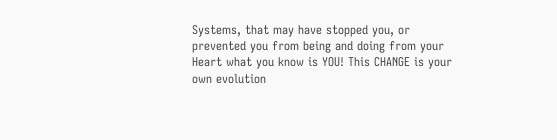Systems, that may have stopped you, or prevented you from being and doing from your Heart what you know is YOU! This CHANGE is your own evolution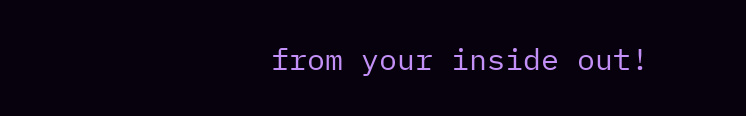from your inside out!